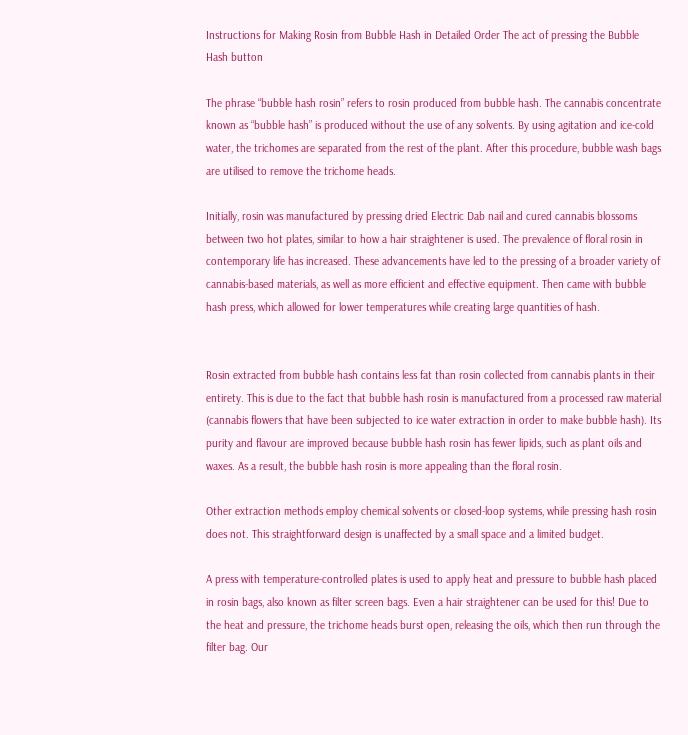Instructions for Making Rosin from Bubble Hash in Detailed Order The act of pressing the Bubble Hash button

The phrase “bubble hash rosin” refers to rosin produced from bubble hash. The cannabis concentrate known as “bubble hash” is produced without the use of any solvents. By using agitation and ice-cold water, the trichomes are separated from the rest of the plant. After this procedure, bubble wash bags are utilised to remove the trichome heads.

Initially, rosin was manufactured by pressing dried Electric Dab nail and cured cannabis blossoms between two hot plates, similar to how a hair straightener is used. The prevalence of floral rosin in contemporary life has increased. These advancements have led to the pressing of a broader variety of cannabis-based materials, as well as more efficient and effective equipment. Then came with bubble hash press, which allowed for lower temperatures while creating large quantities of hash.


Rosin extracted from bubble hash contains less fat than rosin collected from cannabis plants in their entirety. This is due to the fact that bubble hash rosin is manufactured from a processed raw material (cannabis flowers that have been subjected to ice water extraction in order to make bubble hash). Its purity and flavour are improved because bubble hash rosin has fewer lipids, such as plant oils and waxes. As a result, the bubble hash rosin is more appealing than the floral rosin.

Other extraction methods employ chemical solvents or closed-loop systems, while pressing hash rosin does not. This straightforward design is unaffected by a small space and a limited budget.

A press with temperature-controlled plates is used to apply heat and pressure to bubble hash placed in rosin bags, also known as filter screen bags. Even a hair straightener can be used for this! Due to the heat and pressure, the trichome heads burst open, releasing the oils, which then run through the filter bag. Our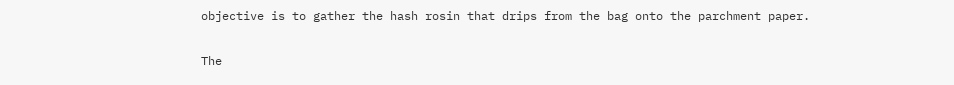objective is to gather the hash rosin that drips from the bag onto the parchment paper.

The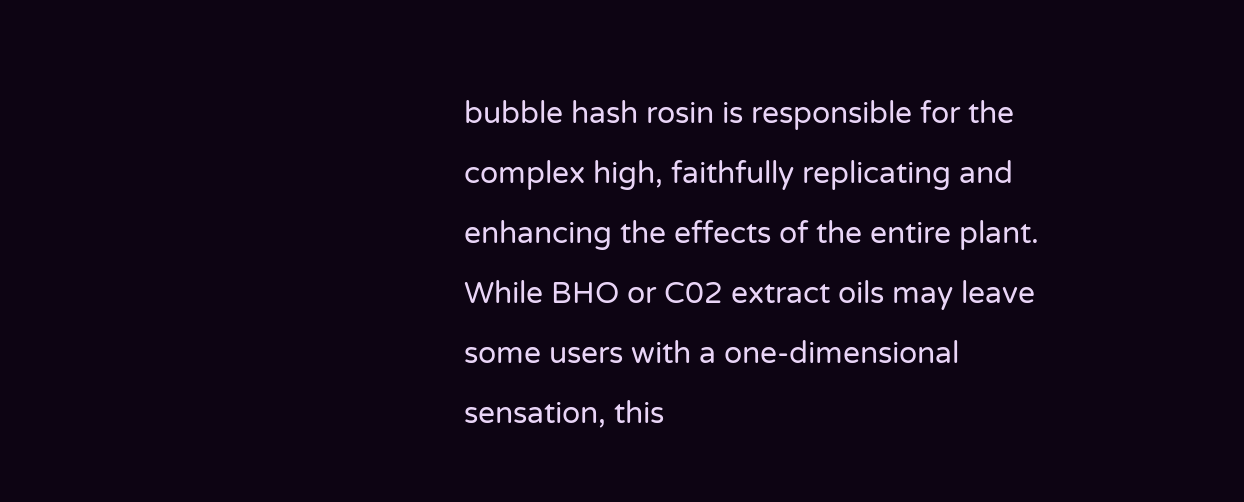bubble hash rosin is responsible for the complex high, faithfully replicating and enhancing the effects of the entire plant. While BHO or C02 extract oils may leave some users with a one-dimensional sensation, this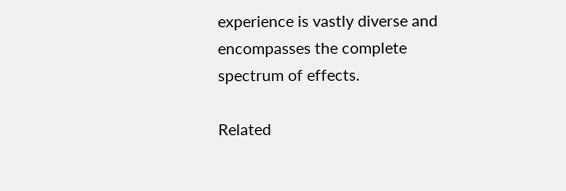experience is vastly diverse and encompasses the complete spectrum of effects.

Related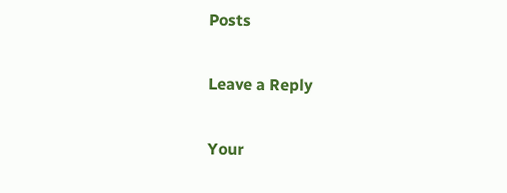Posts

Leave a Reply

Your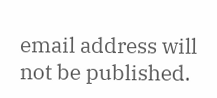email address will not be published.